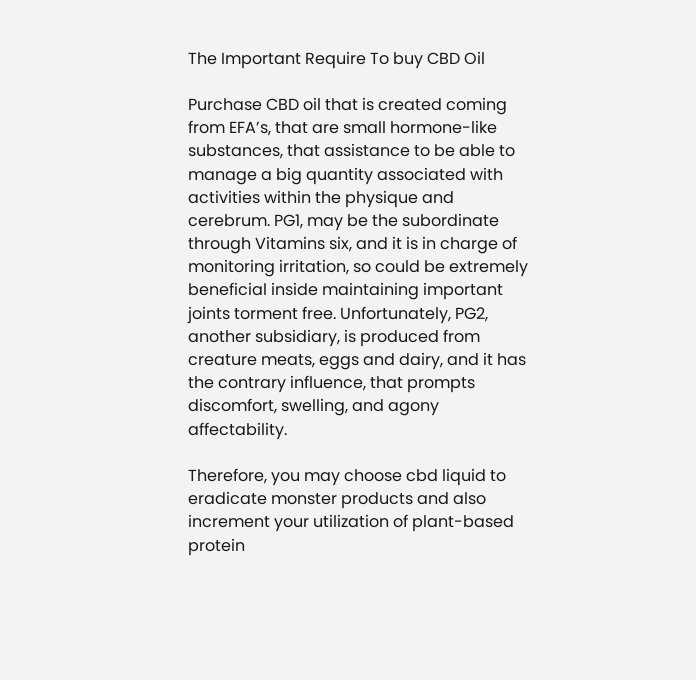The Important Require To buy CBD Oil

Purchase CBD oil that is created coming from EFA’s, that are small hormone-like substances, that assistance to be able to manage a big quantity associated with activities within the physique and cerebrum. PG1, may be the subordinate through Vitamins six, and it is in charge of monitoring irritation, so could be extremely beneficial inside maintaining important joints torment free. Unfortunately, PG2, another subsidiary, is produced from creature meats, eggs and dairy, and it has the contrary influence, that prompts discomfort, swelling, and agony affectability.

Therefore, you may choose cbd liquid to eradicate monster products and also increment your utilization of plant-based protein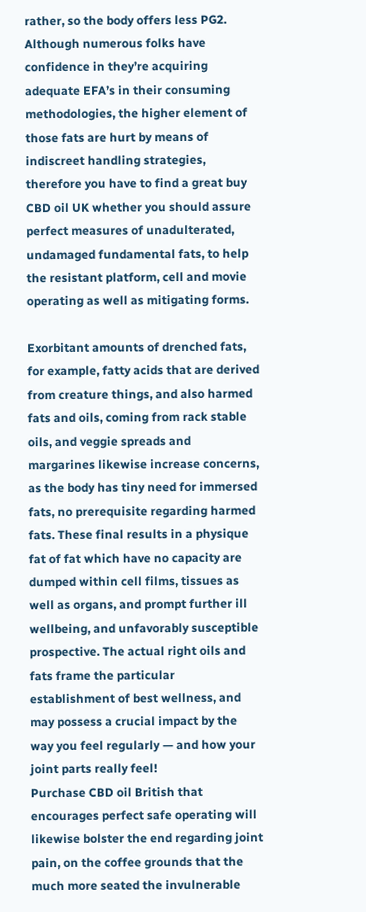rather, so the body offers less PG2. Although numerous folks have confidence in they’re acquiring adequate EFA’s in their consuming methodologies, the higher element of those fats are hurt by means of indiscreet handling strategies, therefore you have to find a great buy CBD oil UK whether you should assure perfect measures of unadulterated, undamaged fundamental fats, to help the resistant platform, cell and movie operating as well as mitigating forms.

Exorbitant amounts of drenched fats, for example, fatty acids that are derived from creature things, and also harmed fats and oils, coming from rack stable oils, and veggie spreads and margarines likewise increase concerns, as the body has tiny need for immersed fats, no prerequisite regarding harmed fats. These final results in a physique fat of fat which have no capacity are dumped within cell films, tissues as well as organs, and prompt further ill wellbeing, and unfavorably susceptible prospective. The actual right oils and fats frame the particular establishment of best wellness, and may possess a crucial impact by the way you feel regularly — and how your joint parts really feel!
Purchase CBD oil British that encourages perfect safe operating will likewise bolster the end regarding joint pain, on the coffee grounds that the much more seated the invulnerable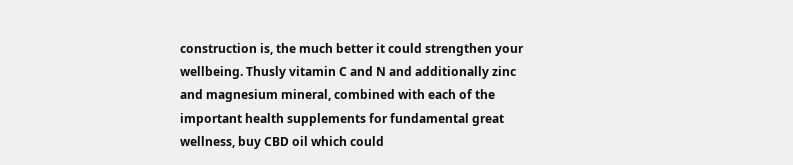construction is, the much better it could strengthen your wellbeing. Thusly vitamin C and N and additionally zinc and magnesium mineral, combined with each of the important health supplements for fundamental great wellness, buy CBD oil which could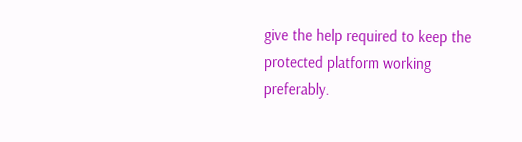give the help required to keep the protected platform working preferably.